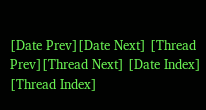[Date Prev][Date Next] [Thread Prev][Thread Next] [Date Index] [Thread Index]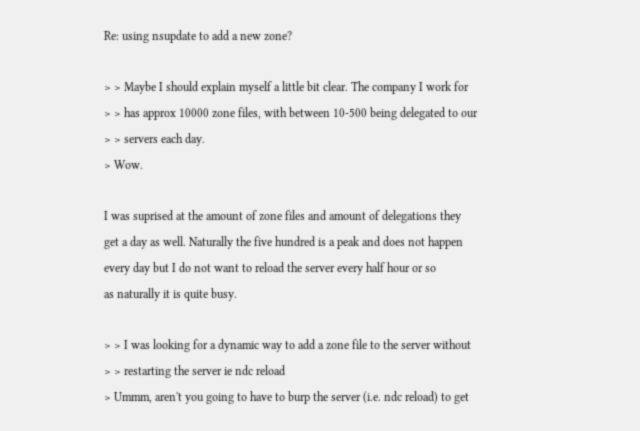Re: using nsupdate to add a new zone?

> > Maybe I should explain myself a little bit clear. The company I work for
> > has approx 10000 zone files, with between 10-500 being delegated to our
> > servers each day.
> Wow.

I was suprised at the amount of zone files and amount of delegations they
get a day as well. Naturally the five hundred is a peak and does not happen
every day but I do not want to reload the server every half hour or so
as naturally it is quite busy.

> > I was looking for a dynamic way to add a zone file to the server without
> > restarting the server ie ndc reload
> Ummm, aren't you going to have to burp the server (i.e. ndc reload) to get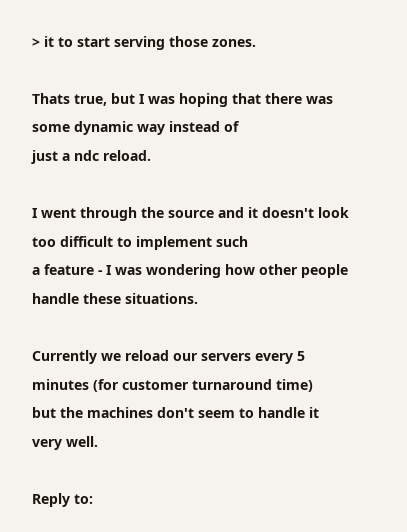> it to start serving those zones.

Thats true, but I was hoping that there was some dynamic way instead of
just a ndc reload.

I went through the source and it doesn't look too difficult to implement such
a feature - I was wondering how other people handle these situations.

Currently we reload our servers every 5 minutes (for customer turnaround time)
but the machines don't seem to handle it very well.

Reply to: